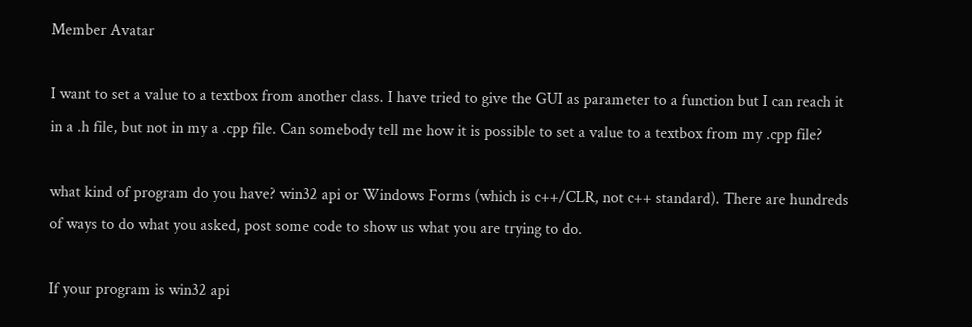Member Avatar

I want to set a value to a textbox from another class. I have tried to give the GUI as parameter to a function but I can reach it in a .h file, but not in my a .cpp file. Can somebody tell me how it is possible to set a value to a textbox from my .cpp file?

what kind of program do you have? win32 api or Windows Forms (which is c++/CLR, not c++ standard). There are hundreds of ways to do what you asked, post some code to show us what you are trying to do.

If your program is win32 api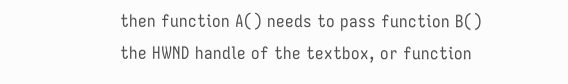then function A() needs to pass function B() the HWND handle of the textbox, or function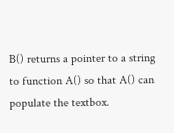B() returns a pointer to a string to function A() so that A() can populate the textbox.